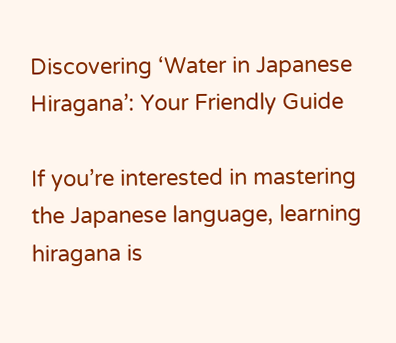Discovering ‘Water in Japanese Hiragana’: Your Friendly Guide

If you’re interested in mastering the Japanese language, learning hiragana is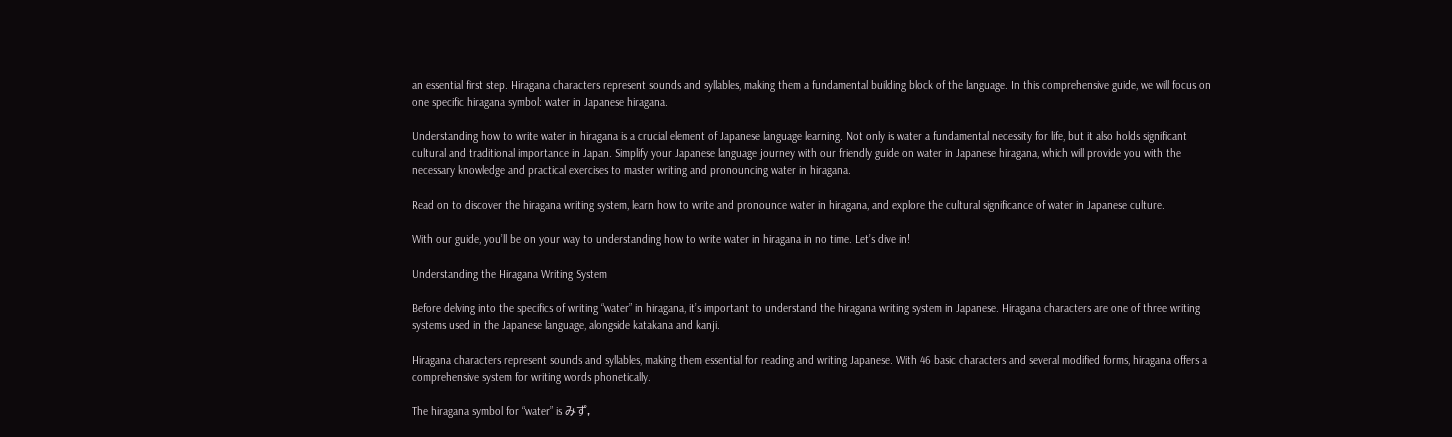an essential first step. Hiragana characters represent sounds and syllables, making them a fundamental building block of the language. In this comprehensive guide, we will focus on one specific hiragana symbol: water in Japanese hiragana.

Understanding how to write water in hiragana is a crucial element of Japanese language learning. Not only is water a fundamental necessity for life, but it also holds significant cultural and traditional importance in Japan. Simplify your Japanese language journey with our friendly guide on water in Japanese hiragana, which will provide you with the necessary knowledge and practical exercises to master writing and pronouncing water in hiragana.

Read on to discover the hiragana writing system, learn how to write and pronounce water in hiragana, and explore the cultural significance of water in Japanese culture.

With our guide, you’ll be on your way to understanding how to write water in hiragana in no time. Let’s dive in!

Understanding the Hiragana Writing System

Before delving into the specifics of writing “water” in hiragana, it’s important to understand the hiragana writing system in Japanese. Hiragana characters are one of three writing systems used in the Japanese language, alongside katakana and kanji.

Hiragana characters represent sounds and syllables, making them essential for reading and writing Japanese. With 46 basic characters and several modified forms, hiragana offers a comprehensive system for writing words phonetically.

The hiragana symbol for “water” is みず,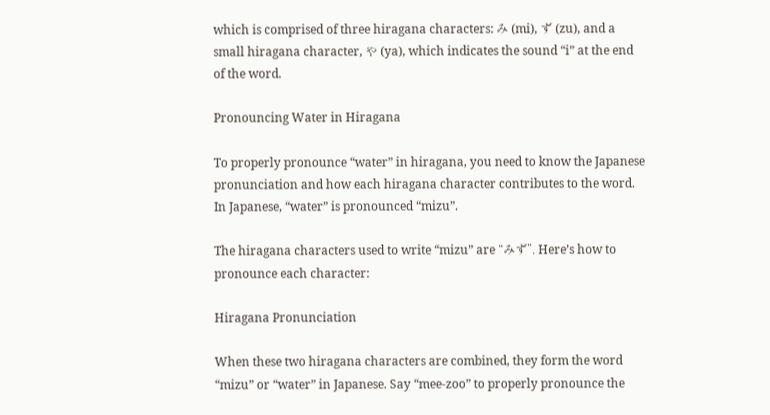which is comprised of three hiragana characters: み (mi), ず (zu), and a small hiragana character, や (ya), which indicates the sound “i” at the end of the word.

Pronouncing Water in Hiragana

To properly pronounce “water” in hiragana, you need to know the Japanese pronunciation and how each hiragana character contributes to the word. In Japanese, “water” is pronounced “mizu”.

The hiragana characters used to write “mizu” are “みず”. Here’s how to pronounce each character:

Hiragana Pronunciation

When these two hiragana characters are combined, they form the word “mizu” or “water” in Japanese. Say “mee-zoo” to properly pronounce the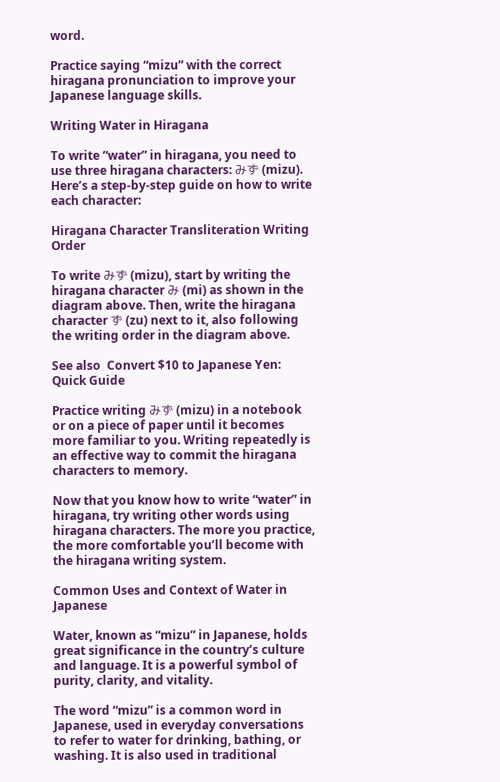word.

Practice saying “mizu” with the correct hiragana pronunciation to improve your Japanese language skills.

Writing Water in Hiragana

To write “water” in hiragana, you need to use three hiragana characters: みず (mizu). Here’s a step-by-step guide on how to write each character:

Hiragana Character Transliteration Writing Order

To write みず (mizu), start by writing the hiragana character み (mi) as shown in the diagram above. Then, write the hiragana character ず (zu) next to it, also following the writing order in the diagram above.

See also  Convert $10 to Japanese Yen: Quick Guide

Practice writing みず (mizu) in a notebook or on a piece of paper until it becomes more familiar to you. Writing repeatedly is an effective way to commit the hiragana characters to memory.

Now that you know how to write “water” in hiragana, try writing other words using hiragana characters. The more you practice, the more comfortable you’ll become with the hiragana writing system.

Common Uses and Context of Water in Japanese

Water, known as “mizu” in Japanese, holds great significance in the country’s culture and language. It is a powerful symbol of purity, clarity, and vitality.

The word “mizu” is a common word in Japanese, used in everyday conversations to refer to water for drinking, bathing, or washing. It is also used in traditional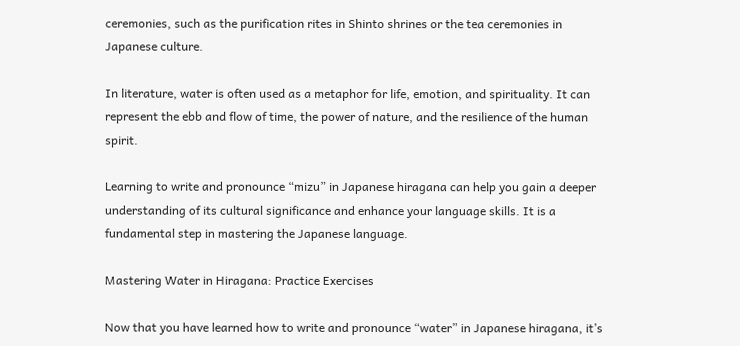ceremonies, such as the purification rites in Shinto shrines or the tea ceremonies in Japanese culture.

In literature, water is often used as a metaphor for life, emotion, and spirituality. It can represent the ebb and flow of time, the power of nature, and the resilience of the human spirit.

Learning to write and pronounce “mizu” in Japanese hiragana can help you gain a deeper understanding of its cultural significance and enhance your language skills. It is a fundamental step in mastering the Japanese language.

Mastering Water in Hiragana: Practice Exercises

Now that you have learned how to write and pronounce “water” in Japanese hiragana, it’s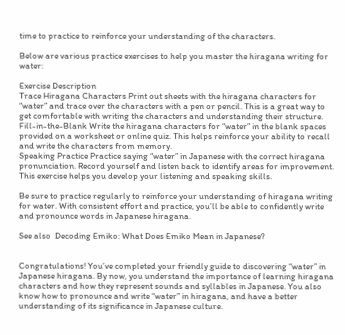time to practice to reinforce your understanding of the characters.

Below are various practice exercises to help you master the hiragana writing for water:

Exercise Description
Trace Hiragana Characters Print out sheets with the hiragana characters for “water” and trace over the characters with a pen or pencil. This is a great way to get comfortable with writing the characters and understanding their structure.
Fill-in-the-Blank Write the hiragana characters for “water” in the blank spaces provided on a worksheet or online quiz. This helps reinforce your ability to recall and write the characters from memory.
Speaking Practice Practice saying “water” in Japanese with the correct hiragana pronunciation. Record yourself and listen back to identify areas for improvement. This exercise helps you develop your listening and speaking skills.

Be sure to practice regularly to reinforce your understanding of hiragana writing for water. With consistent effort and practice, you’ll be able to confidently write and pronounce words in Japanese hiragana.

See also  Decoding Emiko: What Does Emiko Mean in Japanese?


Congratulations! You’ve completed your friendly guide to discovering “water” in Japanese hiragana. By now, you understand the importance of learning hiragana characters and how they represent sounds and syllables in Japanese. You also know how to pronounce and write “water” in hiragana, and have a better understanding of its significance in Japanese culture.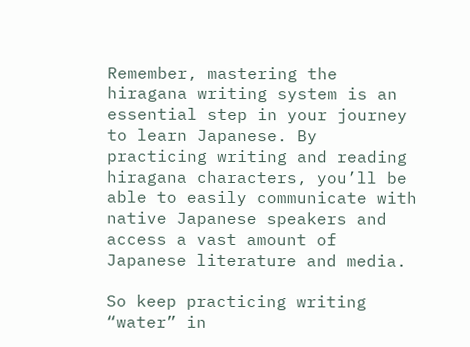Remember, mastering the hiragana writing system is an essential step in your journey to learn Japanese. By practicing writing and reading hiragana characters, you’ll be able to easily communicate with native Japanese speakers and access a vast amount of Japanese literature and media.

So keep practicing writing “water” in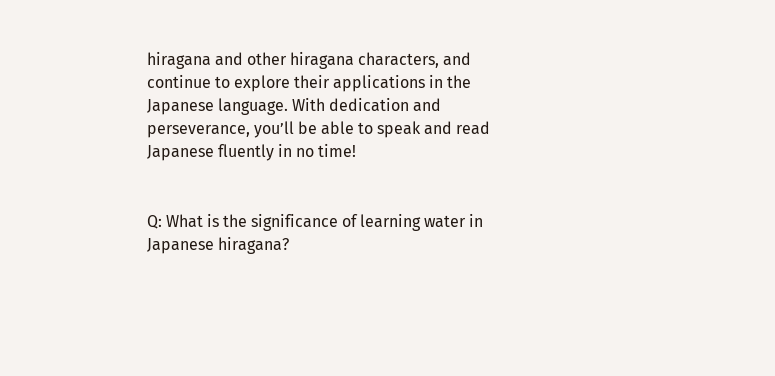hiragana and other hiragana characters, and continue to explore their applications in the Japanese language. With dedication and perseverance, you’ll be able to speak and read Japanese fluently in no time!


Q: What is the significance of learning water in Japanese hiragana?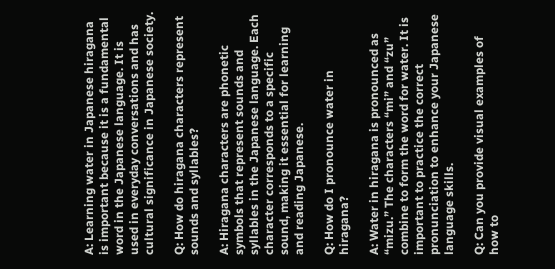A: Learning water in Japanese hiragana is important because it is a fundamental word in the Japanese language. It is used in everyday conversations and has cultural significance in Japanese society.

Q: How do hiragana characters represent sounds and syllables?

A: Hiragana characters are phonetic symbols that represent sounds and syllables in the Japanese language. Each character corresponds to a specific sound, making it essential for learning and reading Japanese.

Q: How do I pronounce water in hiragana?

A: Water in hiragana is pronounced as “mizu.” The characters “mi” and “zu” combine to form the word for water. It is important to practice the correct pronunciation to enhance your Japanese language skills.

Q: Can you provide visual examples of how to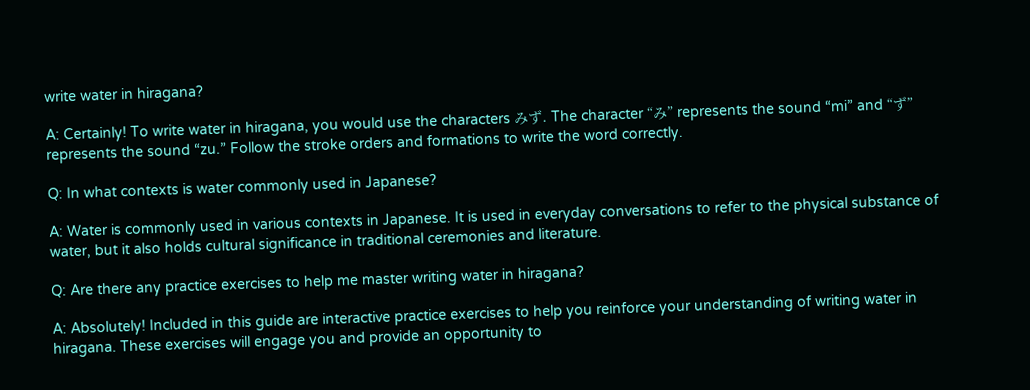write water in hiragana?

A: Certainly! To write water in hiragana, you would use the characters みず. The character “み” represents the sound “mi” and “ず” represents the sound “zu.” Follow the stroke orders and formations to write the word correctly.

Q: In what contexts is water commonly used in Japanese?

A: Water is commonly used in various contexts in Japanese. It is used in everyday conversations to refer to the physical substance of water, but it also holds cultural significance in traditional ceremonies and literature.

Q: Are there any practice exercises to help me master writing water in hiragana?

A: Absolutely! Included in this guide are interactive practice exercises to help you reinforce your understanding of writing water in hiragana. These exercises will engage you and provide an opportunity to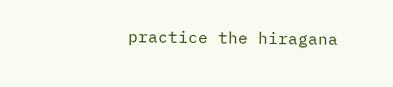practice the hiragana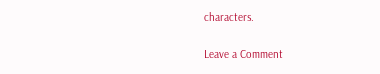characters.

Leave a Comment